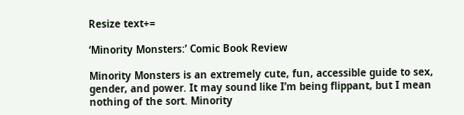Resize text+=

‘Minority Monsters:’ Comic Book Review

Minority Monsters is an extremely cute, fun, accessible guide to sex, gender, and power. It may sound like I’m being flippant, but I mean nothing of the sort. Minority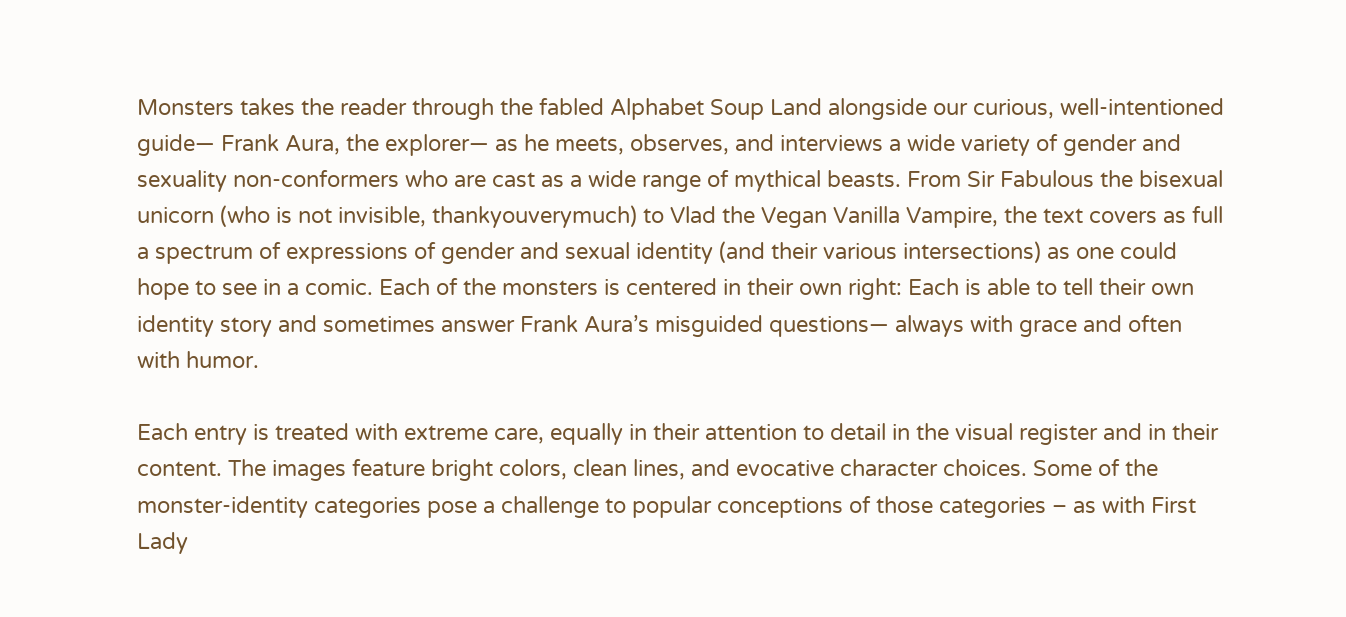Monsters takes the reader through the fabled Alphabet Soup Land alongside our curious, well-intentioned guide— Frank Aura, the explorer— as he meets, observes, and interviews a wide variety of gender and sexuality non-conformers who are cast as a wide range of mythical beasts. From Sir Fabulous the bisexual unicorn (who is not invisible, thankyouverymuch) to Vlad the Vegan Vanilla Vampire, the text covers as full a spectrum of expressions of gender and sexual identity (and their various intersections) as one could hope to see in a comic. Each of the monsters is centered in their own right: Each is able to tell their own identity story and sometimes answer Frank Aura’s misguided questions— always with grace and often with humor.

Each entry is treated with extreme care, equally in their attention to detail in the visual register and in their content. The images feature bright colors, clean lines, and evocative character choices. Some of the monster-identity categories pose a challenge to popular conceptions of those categories – as with First Lady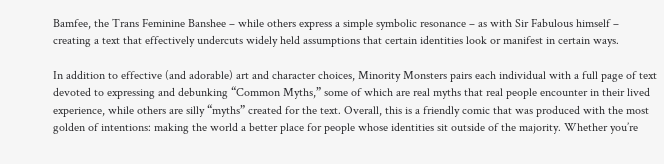Bamfee, the Trans Feminine Banshee – while others express a simple symbolic resonance – as with Sir Fabulous himself – creating a text that effectively undercuts widely held assumptions that certain identities look or manifest in certain ways.

In addition to effective (and adorable) art and character choices, Minority Monsters pairs each individual with a full page of text devoted to expressing and debunking “Common Myths,” some of which are real myths that real people encounter in their lived experience, while others are silly “myths” created for the text. Overall, this is a friendly comic that was produced with the most golden of intentions: making the world a better place for people whose identities sit outside of the majority. Whether you’re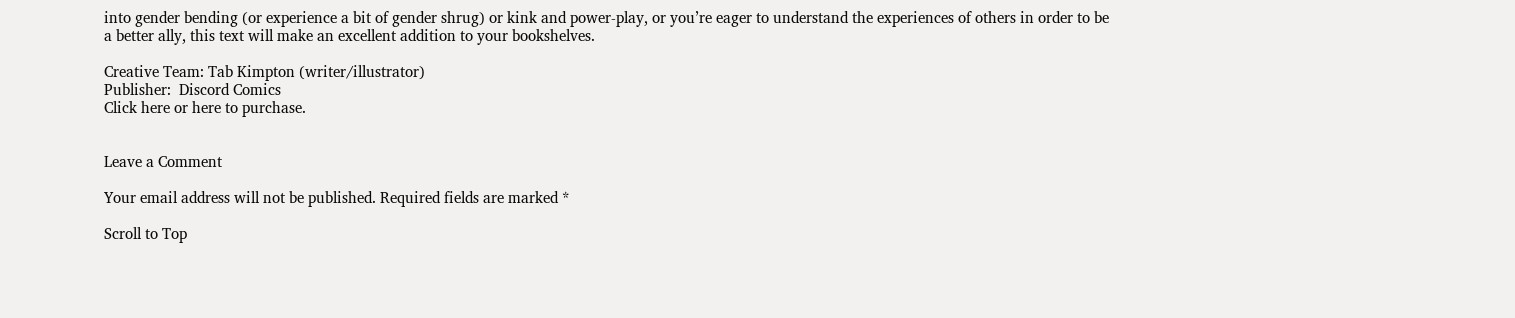into gender bending (or experience a bit of gender shrug) or kink and power-play, or you’re eager to understand the experiences of others in order to be a better ally, this text will make an excellent addition to your bookshelves.

Creative Team: Tab Kimpton (writer/illustrator)
Publisher:  Discord Comics
Click here or here to purchase.


Leave a Comment

Your email address will not be published. Required fields are marked *

Scroll to Top